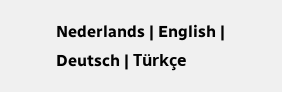Nederlands | English | Deutsch | Türkçe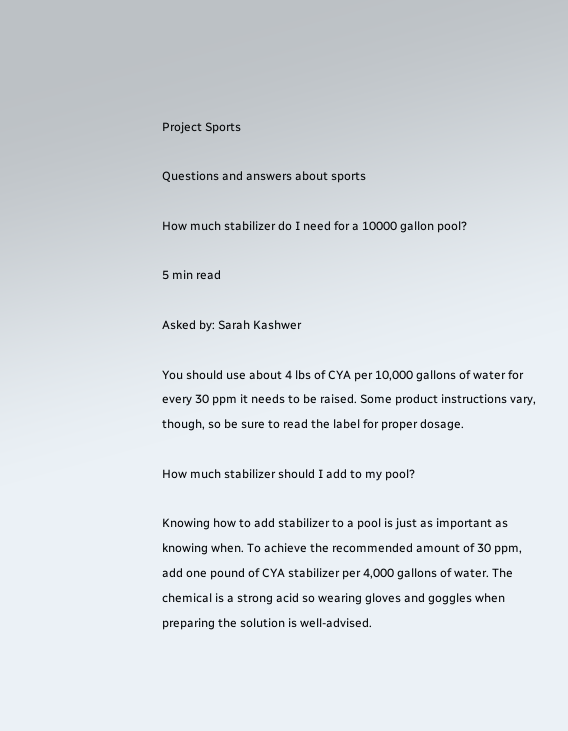Project Sports

Questions and answers about sports

How much stabilizer do I need for a 10000 gallon pool?

5 min read

Asked by: Sarah Kashwer

You should use about 4 lbs of CYA per 10,000 gallons of water for every 30 ppm it needs to be raised. Some product instructions vary, though, so be sure to read the label for proper dosage.

How much stabilizer should I add to my pool?

Knowing how to add stabilizer to a pool is just as important as knowing when. To achieve the recommended amount of 30 ppm, add one pound of CYA stabilizer per 4,000 gallons of water. The chemical is a strong acid so wearing gloves and goggles when preparing the solution is well-advised.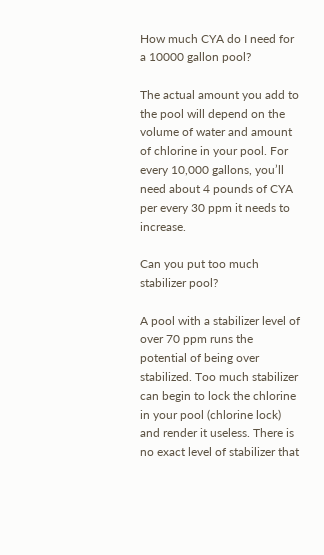How much CYA do I need for a 10000 gallon pool?

The actual amount you add to the pool will depend on the volume of water and amount of chlorine in your pool. For every 10,000 gallons, you’ll need about 4 pounds of CYA per every 30 ppm it needs to increase.

Can you put too much stabilizer pool?

A pool with a stabilizer level of over 70 ppm runs the potential of being over stabilized. Too much stabilizer can begin to lock the chlorine in your pool (chlorine lock) and render it useless. There is no exact level of stabilizer that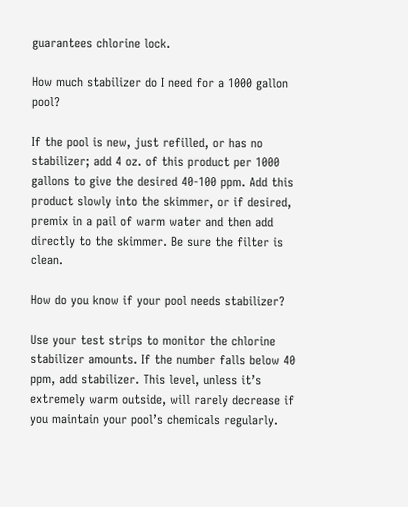guarantees chlorine lock.

How much stabilizer do I need for a 1000 gallon pool?

If the pool is new, just refilled, or has no stabilizer; add 4 oz. of this product per 1000 gallons to give the desired 40-100 ppm. Add this product slowly into the skimmer, or if desired, premix in a pail of warm water and then add directly to the skimmer. Be sure the filter is clean.

How do you know if your pool needs stabilizer?

Use your test strips to monitor the chlorine stabilizer amounts. If the number falls below 40 ppm, add stabilizer. This level, unless it’s extremely warm outside, will rarely decrease if you maintain your pool’s chemicals regularly.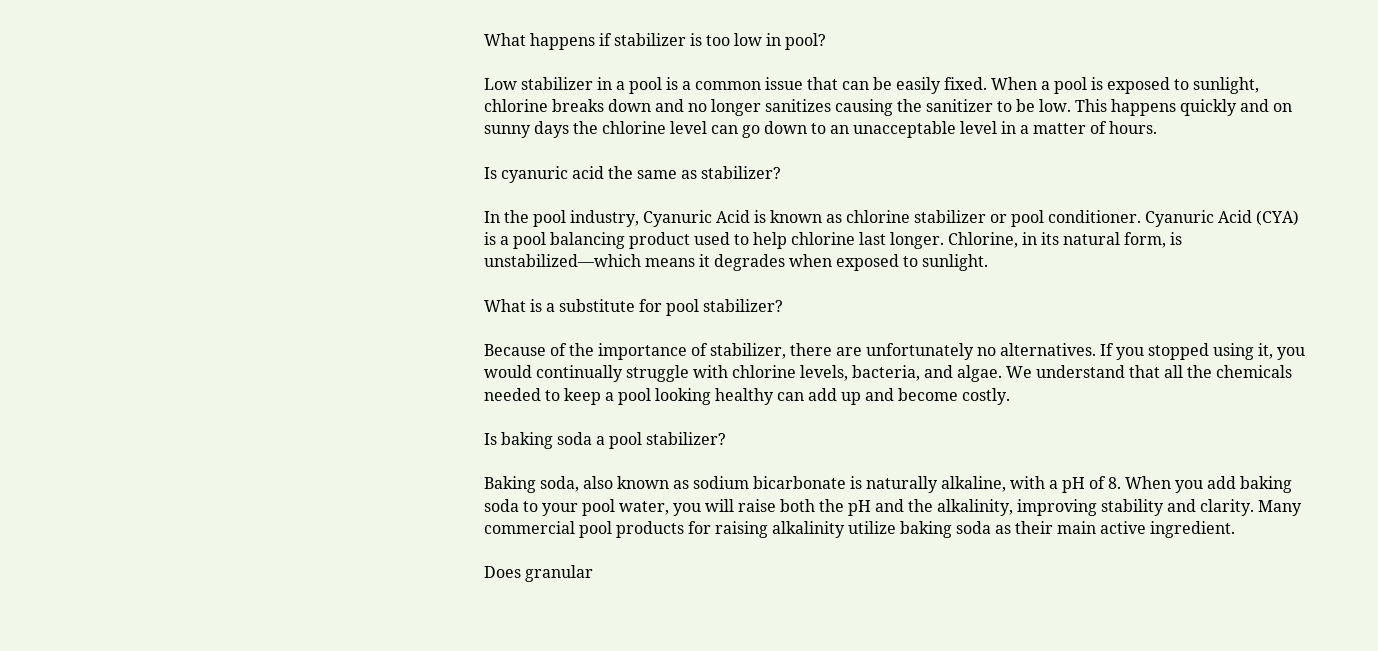What happens if stabilizer is too low in pool?

Low stabilizer in a pool is a common issue that can be easily fixed. When a pool is exposed to sunlight, chlorine breaks down and no longer sanitizes causing the sanitizer to be low. This happens quickly and on sunny days the chlorine level can go down to an unacceptable level in a matter of hours.

Is cyanuric acid the same as stabilizer?

In the pool industry, Cyanuric Acid is known as chlorine stabilizer or pool conditioner. Cyanuric Acid (CYA) is a pool balancing product used to help chlorine last longer. Chlorine, in its natural form, is unstabilized—which means it degrades when exposed to sunlight.

What is a substitute for pool stabilizer?

Because of the importance of stabilizer, there are unfortunately no alternatives. If you stopped using it, you would continually struggle with chlorine levels, bacteria, and algae. We understand that all the chemicals needed to keep a pool looking healthy can add up and become costly.

Is baking soda a pool stabilizer?

Baking soda, also known as sodium bicarbonate is naturally alkaline, with a pH of 8. When you add baking soda to your pool water, you will raise both the pH and the alkalinity, improving stability and clarity. Many commercial pool products for raising alkalinity utilize baking soda as their main active ingredient.

Does granular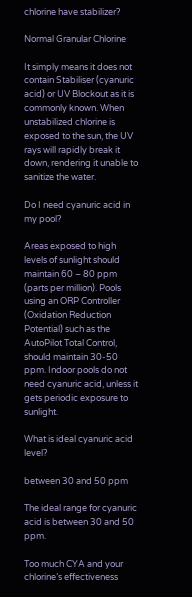chlorine have stabilizer?

Normal Granular Chlorine

It simply means it does not contain Stabiliser (cyanuric acid) or UV Blockout as it is commonly known. When unstabilized chlorine is exposed to the sun, the UV rays will rapidly break it down, rendering it unable to sanitize the water.

Do I need cyanuric acid in my pool?

Areas exposed to high levels of sunlight should maintain 60 – 80 ppm (parts per million). Pools using an ORP Controller (Oxidation Reduction Potential) such as the AutoPilot Total Control, should maintain 30-50 ppm. Indoor pools do not need cyanuric acid, unless it gets periodic exposure to sunlight.

What is ideal cyanuric acid level?

between 30 and 50 ppm

The ideal range for cyanuric acid is between 30 and 50 ppm.

Too much CYA and your chlorine’s effectiveness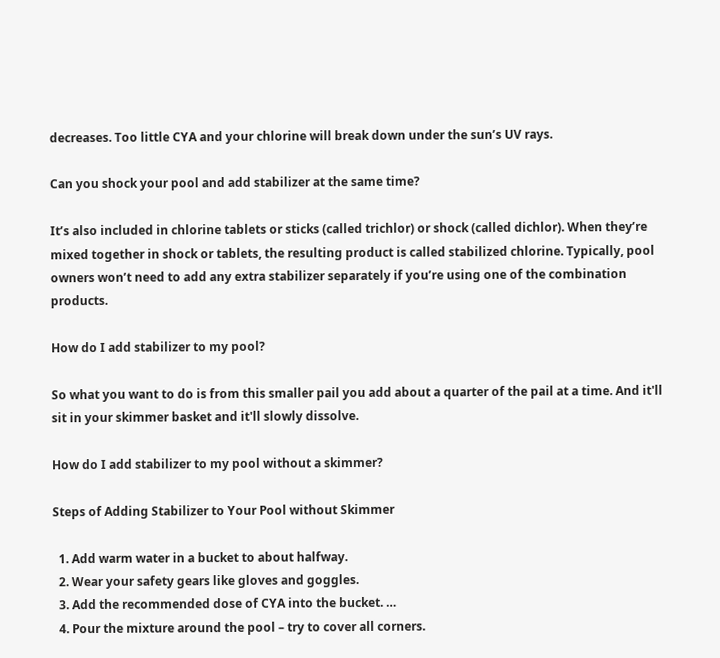decreases. Too little CYA and your chlorine will break down under the sun’s UV rays.

Can you shock your pool and add stabilizer at the same time?

It’s also included in chlorine tablets or sticks (called trichlor) or shock (called dichlor). When they’re mixed together in shock or tablets, the resulting product is called stabilized chlorine. Typically, pool owners won’t need to add any extra stabilizer separately if you’re using one of the combination products.

How do I add stabilizer to my pool?

So what you want to do is from this smaller pail you add about a quarter of the pail at a time. And it'll sit in your skimmer basket and it'll slowly dissolve.

How do I add stabilizer to my pool without a skimmer?

Steps of Adding Stabilizer to Your Pool without Skimmer

  1. Add warm water in a bucket to about halfway.
  2. Wear your safety gears like gloves and goggles.
  3. Add the recommended dose of CYA into the bucket. …
  4. Pour the mixture around the pool – try to cover all corners.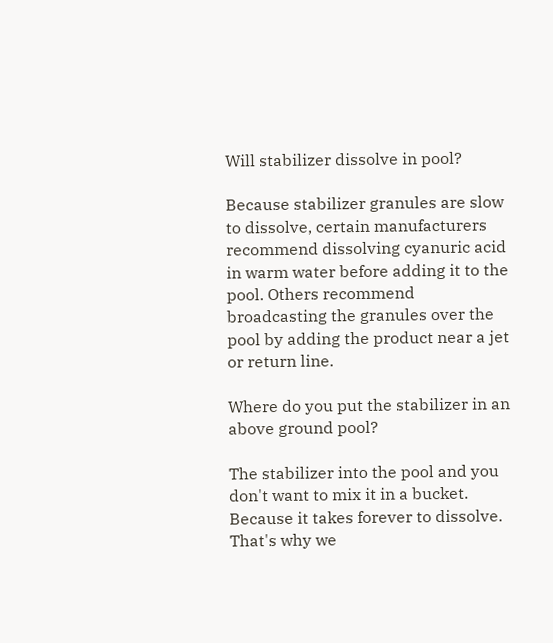Will stabilizer dissolve in pool?

Because stabilizer granules are slow to dissolve, certain manufacturers recommend dissolving cyanuric acid in warm water before adding it to the pool. Others recommend broadcasting the granules over the pool by adding the product near a jet or return line.

Where do you put the stabilizer in an above ground pool?

The stabilizer into the pool and you don't want to mix it in a bucket. Because it takes forever to dissolve. That's why we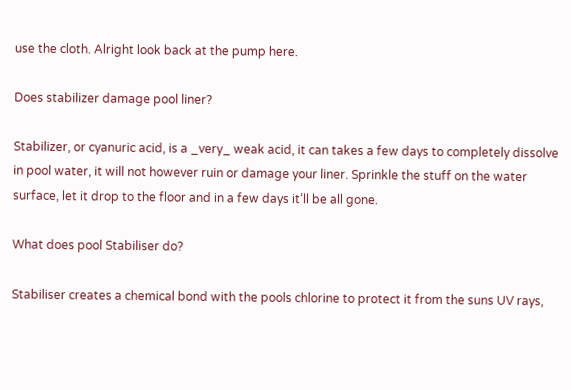use the cloth. Alright look back at the pump here.

Does stabilizer damage pool liner?

Stabilizer, or cyanuric acid, is a _very_ weak acid, it can takes a few days to completely dissolve in pool water, it will not however ruin or damage your liner. Sprinkle the stuff on the water surface, let it drop to the floor and in a few days it’ll be all gone.

What does pool Stabiliser do?

Stabiliser creates a chemical bond with the pools chlorine to protect it from the suns UV rays,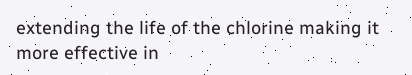extending the life of the chlorine making it more effective in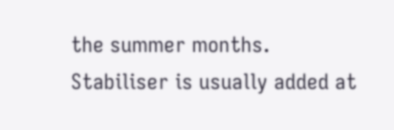the summer months. Stabiliser is usually added at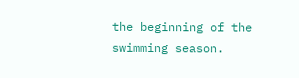the beginning of the swimming season.